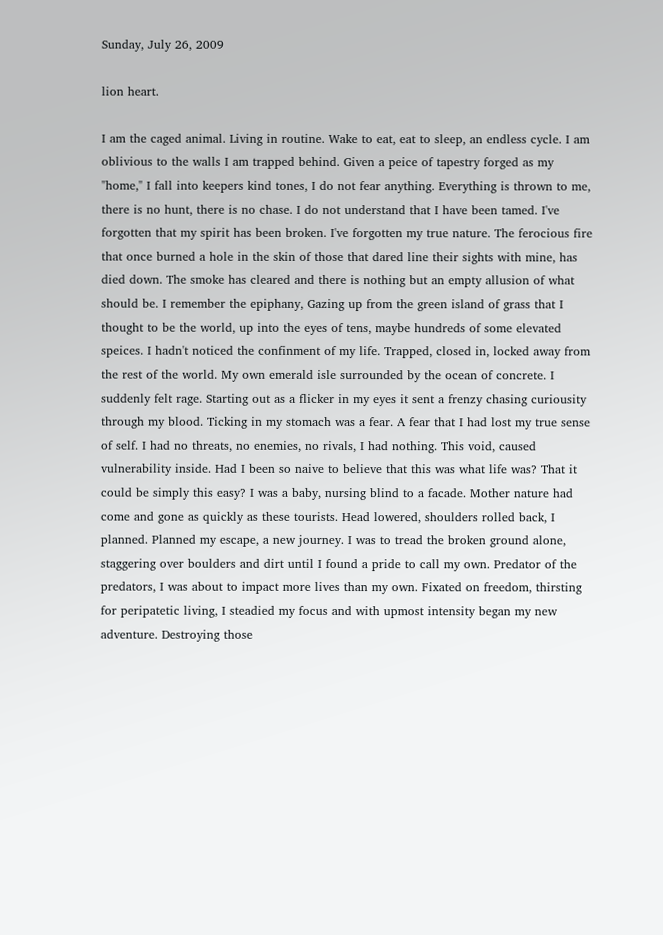Sunday, July 26, 2009

lion heart.

I am the caged animal. Living in routine. Wake to eat, eat to sleep, an endless cycle. I am oblivious to the walls I am trapped behind. Given a peice of tapestry forged as my "home," I fall into keepers kind tones, I do not fear anything. Everything is thrown to me, there is no hunt, there is no chase. I do not understand that I have been tamed. I've forgotten that my spirit has been broken. I've forgotten my true nature. The ferocious fire that once burned a hole in the skin of those that dared line their sights with mine, has died down. The smoke has cleared and there is nothing but an empty allusion of what should be. I remember the epiphany, Gazing up from the green island of grass that I thought to be the world, up into the eyes of tens, maybe hundreds of some elevated speices. I hadn't noticed the confinment of my life. Trapped, closed in, locked away from the rest of the world. My own emerald isle surrounded by the ocean of concrete. I suddenly felt rage. Starting out as a flicker in my eyes it sent a frenzy chasing curiousity through my blood. Ticking in my stomach was a fear. A fear that I had lost my true sense of self. I had no threats, no enemies, no rivals, I had nothing. This void, caused vulnerability inside. Had I been so naive to believe that this was what life was? That it could be simply this easy? I was a baby, nursing blind to a facade. Mother nature had come and gone as quickly as these tourists. Head lowered, shoulders rolled back, I planned. Planned my escape, a new journey. I was to tread the broken ground alone, staggering over boulders and dirt until I found a pride to call my own. Predator of the predators, I was about to impact more lives than my own. Fixated on freedom, thirsting for peripatetic living, I steadied my focus and with upmost intensity began my new adventure. Destroying those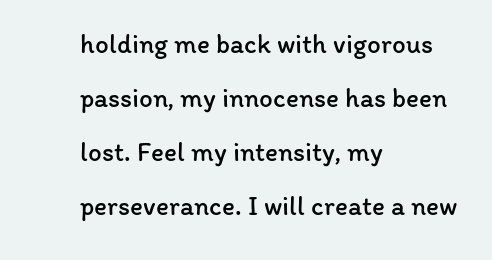holding me back with vigorous passion, my innocense has been lost. Feel my intensity, my perseverance. I will create a new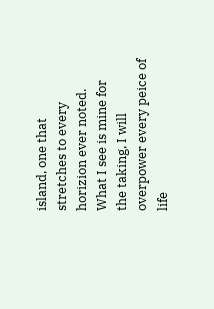island, one that stretches to every horizion ever noted. What I see is mine for the taking, I will overpower every peice of life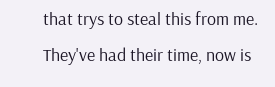that trys to steal this from me. They've had their time, now is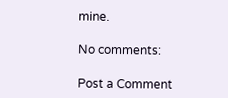mine.

No comments:

Post a Comment